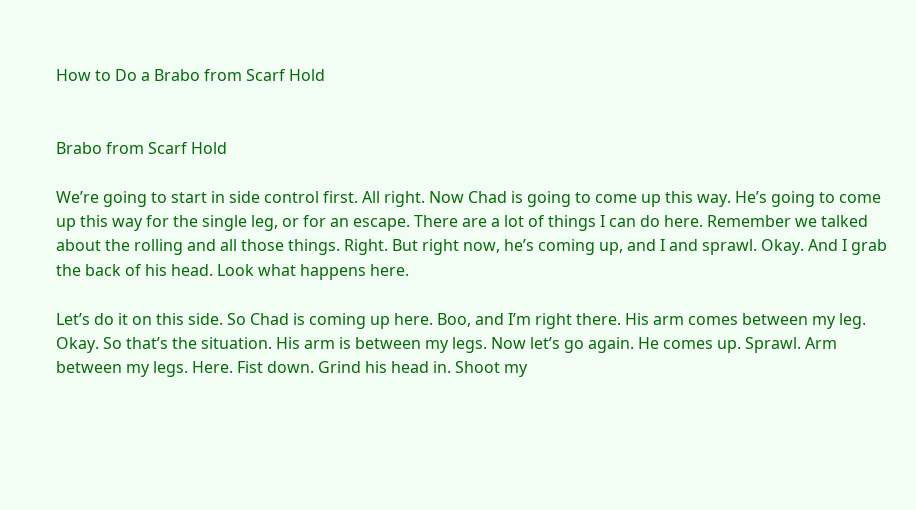How to Do a Brabo from Scarf Hold


Brabo from Scarf Hold

We’re going to start in side control first. All right. Now Chad is going to come up this way. He’s going to come up this way for the single leg, or for an escape. There are a lot of things I can do here. Remember we talked about the rolling and all those things. Right. But right now, he’s coming up, and I and sprawl. Okay. And I grab the back of his head. Look what happens here.

Let’s do it on this side. So Chad is coming up here. Boo, and I’m right there. His arm comes between my leg. Okay. So that’s the situation. His arm is between my legs. Now let’s go again. He comes up. Sprawl. Arm between my legs. Here. Fist down. Grind his head in. Shoot my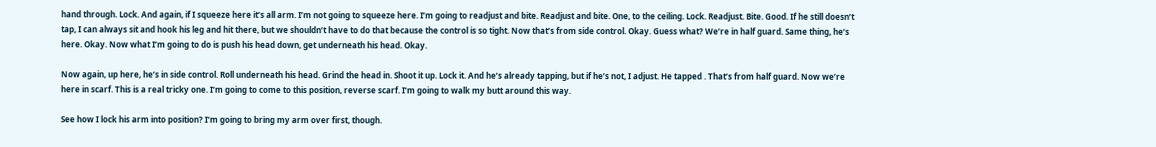hand through. Lock. And again, if I squeeze here it’s all arm. I’m not going to squeeze here. I’m going to readjust and bite. Readjust and bite. One, to the ceiling. Lock. Readjust. Bite. Good. If he still doesn’t tap, I can always sit and hook his leg and hit there, but we shouldn’t have to do that because the control is so tight. Now that’s from side control. Okay. Guess what? We’re in half guard. Same thing, he’s here. Okay. Now what I’m going to do is push his head down, get underneath his head. Okay.

Now again, up here, he’s in side control. Roll underneath his head. Grind the head in. Shoot it up. Lock it. And he’s already tapping, but if he’s not, I adjust. He tapped . That’s from half guard. Now we’re here in scarf. This is a real tricky one. I’m going to come to this position, reverse scarf. I’m going to walk my butt around this way.

See how I lock his arm into position? I’m going to bring my arm over first, though.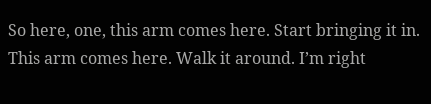So here, one, this arm comes here. Start bringing it in. This arm comes here. Walk it around. I’m right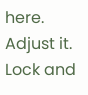here. Adjust it. Lock and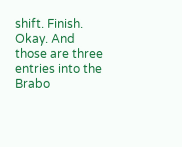shift. Finish. Okay. And those are three entries into the Brabo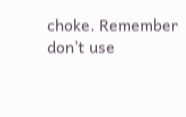choke. Remember don’t use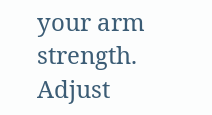your arm strength. Adjust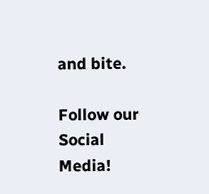and bite.

Follow our Social Media!